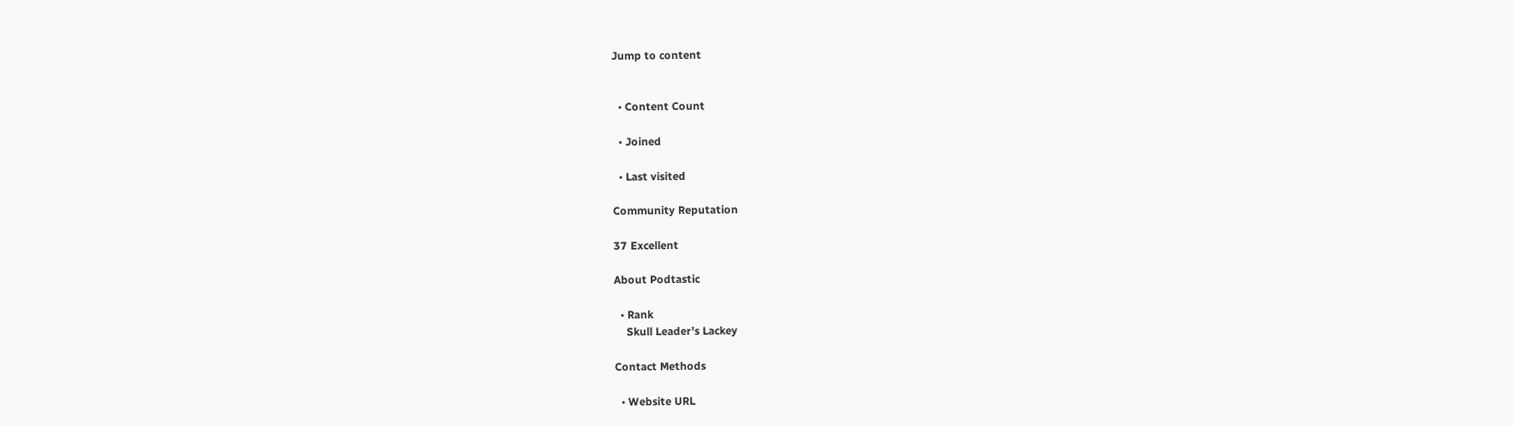Jump to content


  • Content Count

  • Joined

  • Last visited

Community Reputation

37 Excellent

About Podtastic

  • Rank
    Skull Leader's Lackey

Contact Methods

  • Website URL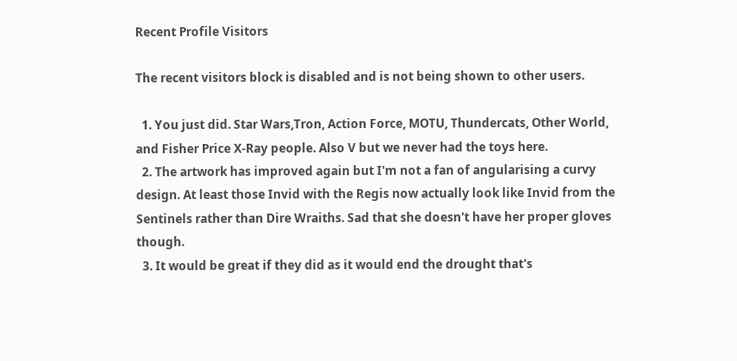Recent Profile Visitors

The recent visitors block is disabled and is not being shown to other users.

  1. You just did. Star Wars,Tron, Action Force, MOTU, Thundercats, Other World, and Fisher Price X-Ray people. Also V but we never had the toys here.
  2. The artwork has improved again but I'm not a fan of angularising a curvy design. At least those Invid with the Regis now actually look like Invid from the Sentinels rather than Dire Wraiths. Sad that she doesn't have her proper gloves though.
  3. It would be great if they did as it would end the drought that's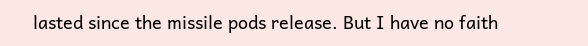lasted since the missile pods release. But I have no faith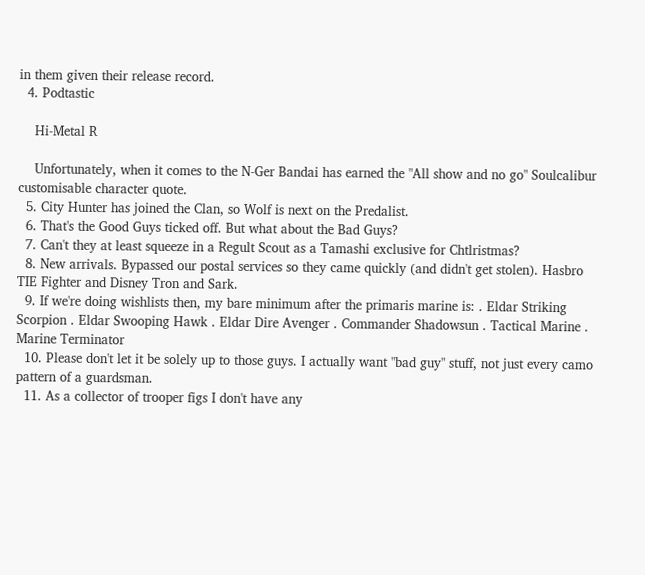in them given their release record.
  4. Podtastic

    Hi-Metal R

    Unfortunately, when it comes to the N-Ger Bandai has earned the "All show and no go" Soulcalibur customisable character quote.
  5. City Hunter has joined the Clan, so Wolf is next on the Predalist.
  6. That's the Good Guys ticked off. But what about the Bad Guys?
  7. Can't they at least squeeze in a Regult Scout as a Tamashi exclusive for Chtlristmas?
  8. New arrivals. Bypassed our postal services so they came quickly (and didn't get stolen). Hasbro TIE Fighter and Disney Tron and Sark.
  9. If we're doing wishlists then, my bare minimum after the primaris marine is: . Eldar Striking Scorpion . Eldar Swooping Hawk . Eldar Dire Avenger . Commander Shadowsun . Tactical Marine . Marine Terminator
  10. Please don't let it be solely up to those guys. I actually want "bad guy" stuff, not just every camo pattern of a guardsman.
  11. As a collector of trooper figs I don't have any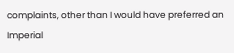complaints, other than I would have preferred an Imperial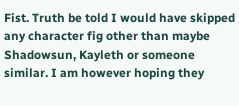Fist. Truth be told I would have skipped any character fig other than maybe Shadowsun, Kayleth or someone similar. I am however hoping they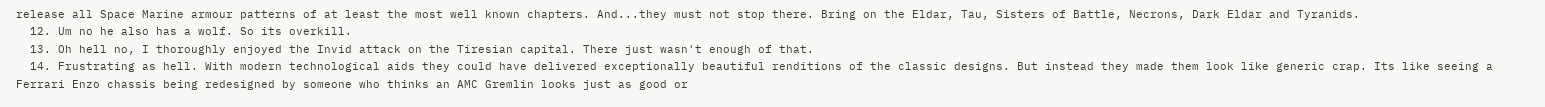release all Space Marine armour patterns of at least the most well known chapters. And...they must not stop there. Bring on the Eldar, Tau, Sisters of Battle, Necrons, Dark Eldar and Tyranids.
  12. Um no he also has a wolf. So its overkill.
  13. Oh hell no, I thoroughly enjoyed the Invid attack on the Tiresian capital. There just wasn't enough of that.
  14. Frustrating as hell. With modern technological aids they could have delivered exceptionally beautiful renditions of the classic designs. But instead they made them look like generic crap. Its like seeing a Ferrari Enzo chassis being redesigned by someone who thinks an AMC Gremlin looks just as good or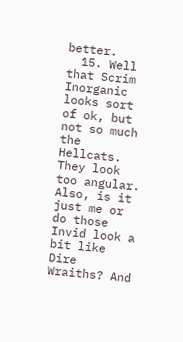better.
  15. Well that Scrim Inorganic looks sort of ok, but not so much the Hellcats. They look too angular. Also, is it just me or do those Invid look a bit like Dire Wraiths? And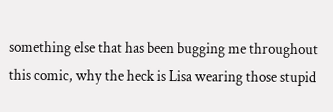something else that has been bugging me throughout this comic, why the heck is Lisa wearing those stupid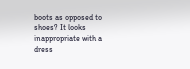boots as opposed to shoes? It looks inappropriate with a dress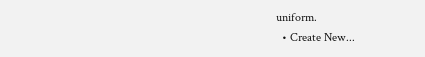uniform.
  • Create New...